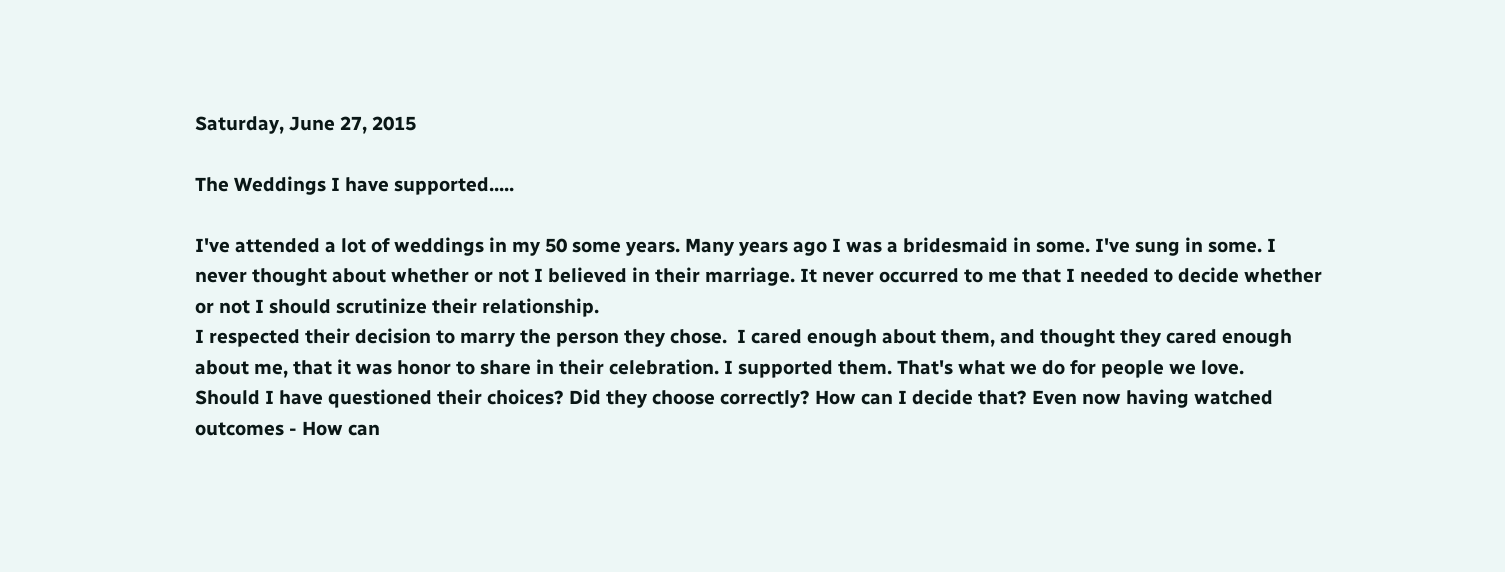Saturday, June 27, 2015

The Weddings I have supported.....

I've attended a lot of weddings in my 50 some years. Many years ago I was a bridesmaid in some. I've sung in some. I never thought about whether or not I believed in their marriage. It never occurred to me that I needed to decide whether or not I should scrutinize their relationship.
I respected their decision to marry the person they chose.  I cared enough about them, and thought they cared enough about me, that it was honor to share in their celebration. I supported them. That's what we do for people we love.
Should I have questioned their choices? Did they choose correctly? How can I decide that? Even now having watched outcomes - How can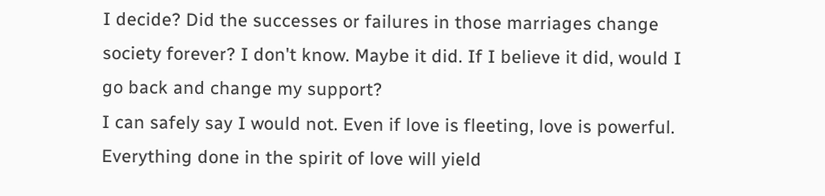I decide? Did the successes or failures in those marriages change society forever? I don't know. Maybe it did. If I believe it did, would I go back and change my support?
I can safely say I would not. Even if love is fleeting, love is powerful. Everything done in the spirit of love will yield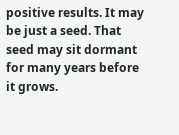positive results. It may be just a seed. That seed may sit dormant for many years before it grows.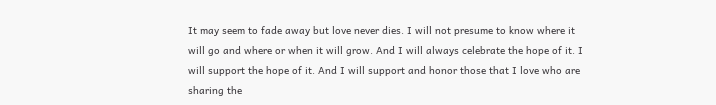It may seem to fade away but love never dies. I will not presume to know where it will go and where or when it will grow. And I will always celebrate the hope of it. I will support the hope of it. And I will support and honor those that I love who are sharing the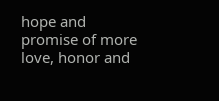hope and promise of more love, honor and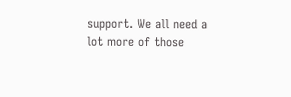support. We all need a lot more of those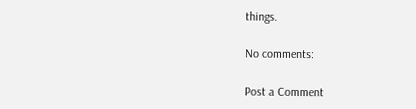things.

No comments:

Post a Comment